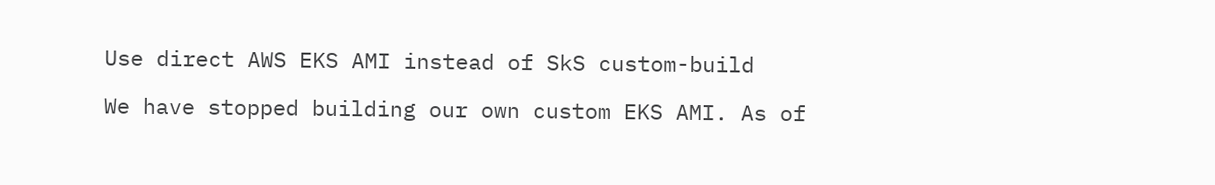Use direct AWS EKS AMI instead of SkS custom-build

We have stopped building our own custom EKS AMI. As of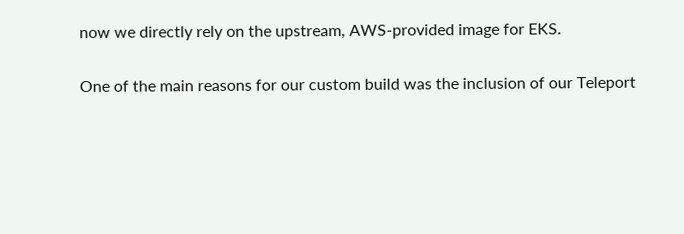now we directly rely on the upstream, AWS-provided image for EKS.

One of the main reasons for our custom build was the inclusion of our Teleport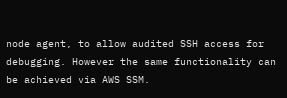node agent, to allow audited SSH access for debugging. However the same functionality can be achieved via AWS SSM.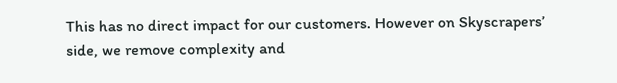This has no direct impact for our customers. However on Skyscrapers’ side, we remove complexity and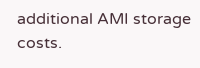additional AMI storage costs.